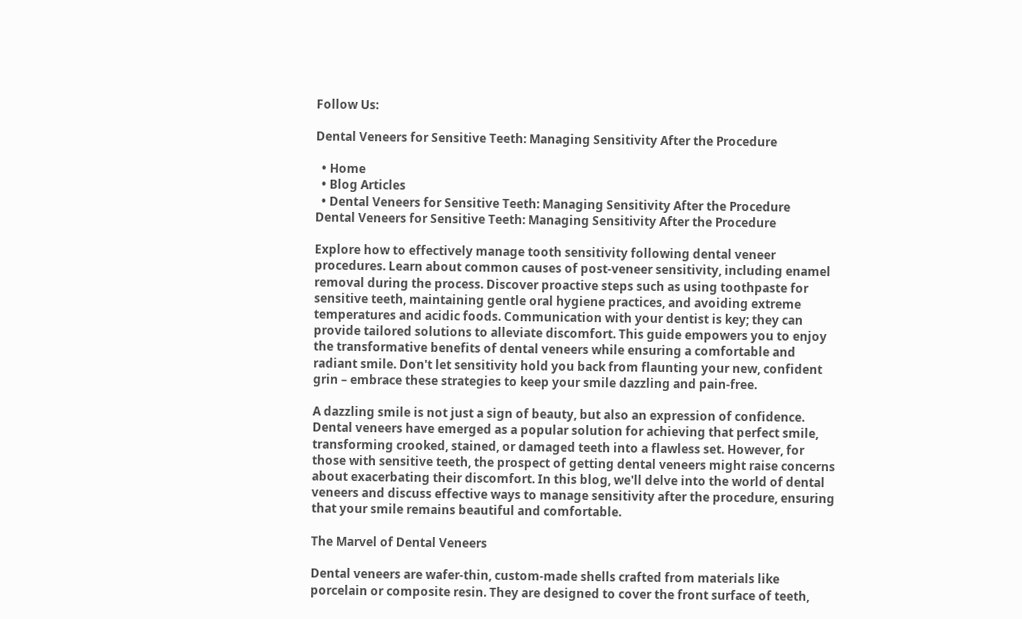Follow Us:

Dental Veneers for Sensitive Teeth: Managing Sensitivity After the Procedure

  • Home
  • Blog Articles
  • Dental Veneers for Sensitive Teeth: Managing Sensitivity After the Procedure
Dental Veneers for Sensitive Teeth: Managing Sensitivity After the Procedure

Explore how to effectively manage tooth sensitivity following dental veneer procedures. Learn about common causes of post-veneer sensitivity, including enamel removal during the process. Discover proactive steps such as using toothpaste for sensitive teeth, maintaining gentle oral hygiene practices, and avoiding extreme temperatures and acidic foods. Communication with your dentist is key; they can provide tailored solutions to alleviate discomfort. This guide empowers you to enjoy the transformative benefits of dental veneers while ensuring a comfortable and radiant smile. Don't let sensitivity hold you back from flaunting your new, confident grin – embrace these strategies to keep your smile dazzling and pain-free.

A dazzling smile is not just a sign of beauty, but also an expression of confidence. Dental veneers have emerged as a popular solution for achieving that perfect smile, transforming crooked, stained, or damaged teeth into a flawless set. However, for those with sensitive teeth, the prospect of getting dental veneers might raise concerns about exacerbating their discomfort. In this blog, we'll delve into the world of dental veneers and discuss effective ways to manage sensitivity after the procedure, ensuring that your smile remains beautiful and comfortable.

The Marvel of Dental Veneers

Dental veneers are wafer-thin, custom-made shells crafted from materials like porcelain or composite resin. They are designed to cover the front surface of teeth,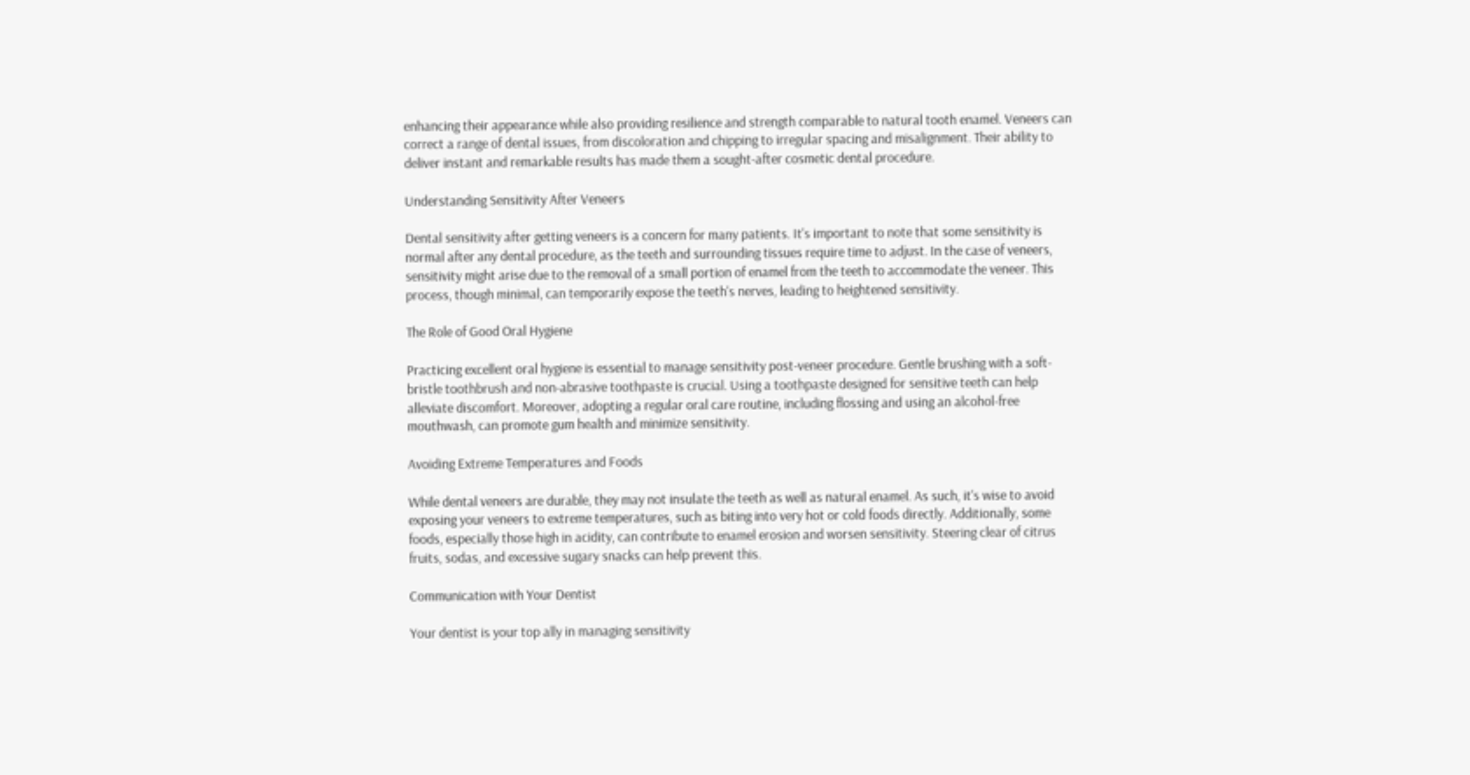enhancing their appearance while also providing resilience and strength comparable to natural tooth enamel. Veneers can correct a range of dental issues, from discoloration and chipping to irregular spacing and misalignment. Their ability to deliver instant and remarkable results has made them a sought-after cosmetic dental procedure.

Understanding Sensitivity After Veneers

Dental sensitivity after getting veneers is a concern for many patients. It's important to note that some sensitivity is normal after any dental procedure, as the teeth and surrounding tissues require time to adjust. In the case of veneers, sensitivity might arise due to the removal of a small portion of enamel from the teeth to accommodate the veneer. This process, though minimal, can temporarily expose the teeth's nerves, leading to heightened sensitivity.

The Role of Good Oral Hygiene

Practicing excellent oral hygiene is essential to manage sensitivity post-veneer procedure. Gentle brushing with a soft-bristle toothbrush and non-abrasive toothpaste is crucial. Using a toothpaste designed for sensitive teeth can help alleviate discomfort. Moreover, adopting a regular oral care routine, including flossing and using an alcohol-free mouthwash, can promote gum health and minimize sensitivity.

Avoiding Extreme Temperatures and Foods

While dental veneers are durable, they may not insulate the teeth as well as natural enamel. As such, it's wise to avoid exposing your veneers to extreme temperatures, such as biting into very hot or cold foods directly. Additionally, some foods, especially those high in acidity, can contribute to enamel erosion and worsen sensitivity. Steering clear of citrus fruits, sodas, and excessive sugary snacks can help prevent this.

Communication with Your Dentist

Your dentist is your top ally in managing sensitivity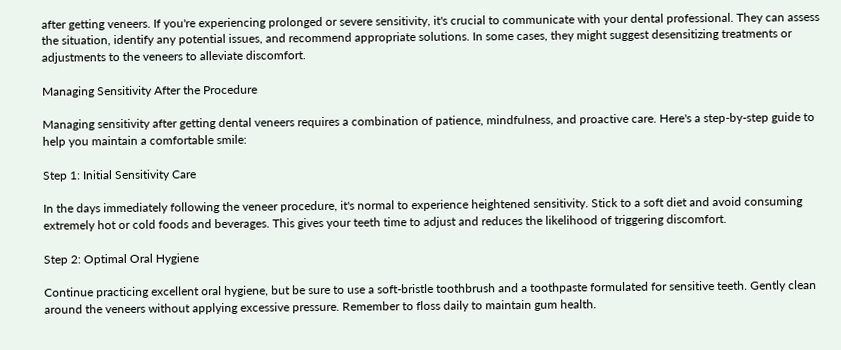after getting veneers. If you're experiencing prolonged or severe sensitivity, it's crucial to communicate with your dental professional. They can assess the situation, identify any potential issues, and recommend appropriate solutions. In some cases, they might suggest desensitizing treatments or adjustments to the veneers to alleviate discomfort.

Managing Sensitivity After the Procedure

Managing sensitivity after getting dental veneers requires a combination of patience, mindfulness, and proactive care. Here's a step-by-step guide to help you maintain a comfortable smile:

Step 1: Initial Sensitivity Care

In the days immediately following the veneer procedure, it's normal to experience heightened sensitivity. Stick to a soft diet and avoid consuming extremely hot or cold foods and beverages. This gives your teeth time to adjust and reduces the likelihood of triggering discomfort.

Step 2: Optimal Oral Hygiene

Continue practicing excellent oral hygiene, but be sure to use a soft-bristle toothbrush and a toothpaste formulated for sensitive teeth. Gently clean around the veneers without applying excessive pressure. Remember to floss daily to maintain gum health.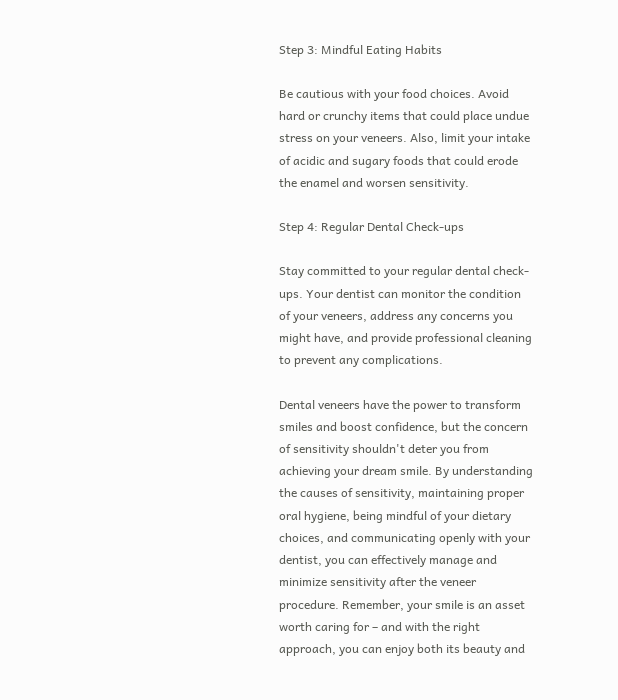Step 3: Mindful Eating Habits

Be cautious with your food choices. Avoid hard or crunchy items that could place undue stress on your veneers. Also, limit your intake of acidic and sugary foods that could erode the enamel and worsen sensitivity.

Step 4: Regular Dental Check-ups

Stay committed to your regular dental check-ups. Your dentist can monitor the condition of your veneers, address any concerns you might have, and provide professional cleaning to prevent any complications.

Dental veneers have the power to transform smiles and boost confidence, but the concern of sensitivity shouldn't deter you from achieving your dream smile. By understanding the causes of sensitivity, maintaining proper oral hygiene, being mindful of your dietary choices, and communicating openly with your dentist, you can effectively manage and minimize sensitivity after the veneer procedure. Remember, your smile is an asset worth caring for – and with the right approach, you can enjoy both its beauty and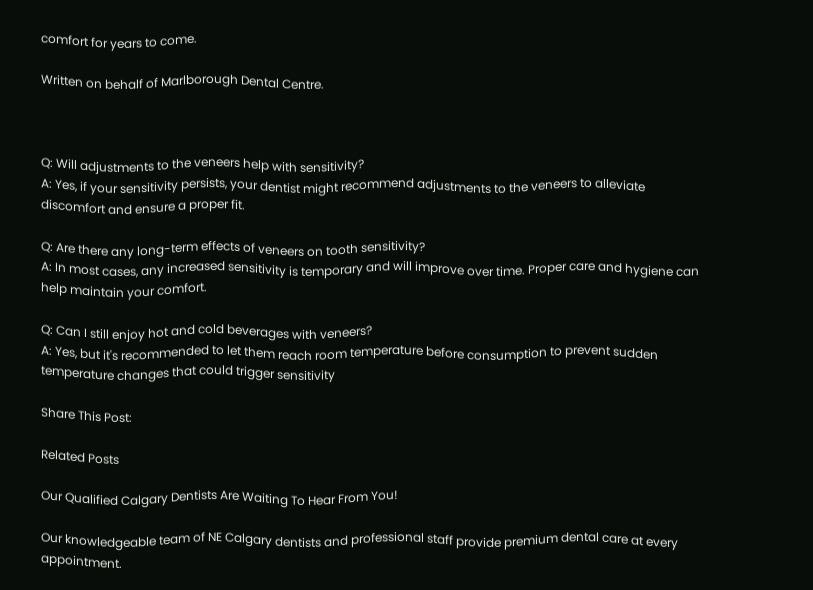comfort for years to come.

Written on behalf of Marlborough Dental Centre.



Q: Will adjustments to the veneers help with sensitivity?
A: Yes, if your sensitivity persists, your dentist might recommend adjustments to the veneers to alleviate discomfort and ensure a proper fit.

Q: Are there any long-term effects of veneers on tooth sensitivity?
A: In most cases, any increased sensitivity is temporary and will improve over time. Proper care and hygiene can help maintain your comfort.

Q: Can I still enjoy hot and cold beverages with veneers?
A: Yes, but it's recommended to let them reach room temperature before consumption to prevent sudden temperature changes that could trigger sensitivity

Share This Post:

Related Posts

Our Qualified Calgary Dentists Are Waiting To Hear From You!

Our knowledgeable team of NE Calgary dentists and professional staff provide premium dental care at every appointment.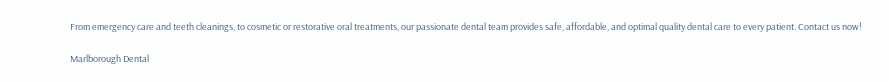From emergency care and teeth cleanings, to cosmetic or restorative oral treatments, our passionate dental team provides safe, affordable, and optimal quality dental care to every patient. Contact us now!

Marlborough Dental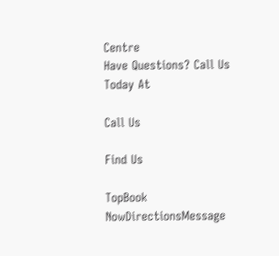Centre
Have Questions? Call Us Today At

Call Us

Find Us

TopBook NowDirectionsMessage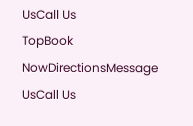UsCall Us
TopBook NowDirectionsMessage UsCall Us